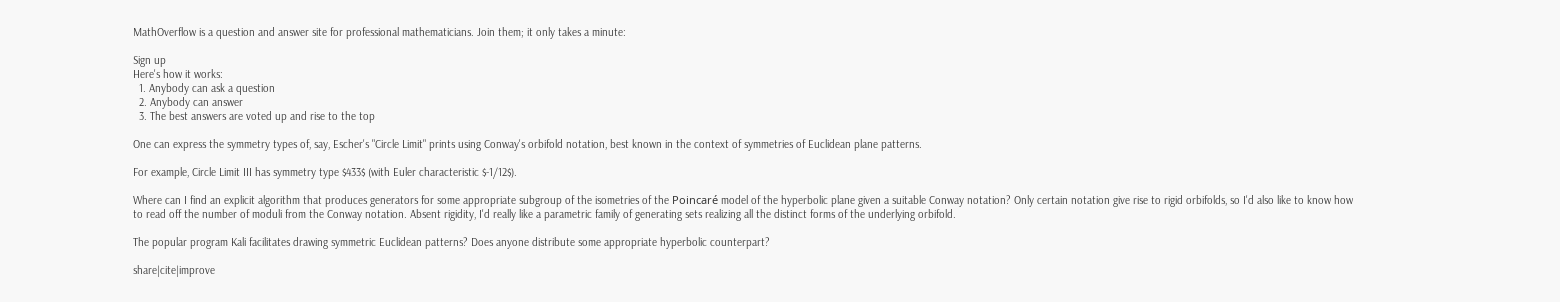MathOverflow is a question and answer site for professional mathematicians. Join them; it only takes a minute:

Sign up
Here's how it works:
  1. Anybody can ask a question
  2. Anybody can answer
  3. The best answers are voted up and rise to the top

One can express the symmetry types of, say, Escher's "Circle Limit" prints using Conway's orbifold notation, best known in the context of symmetries of Euclidean plane patterns.

For example, Circle Limit III has symmetry type $433$ (with Euler characteristic $-1/12$).

Where can I find an explicit algorithm that produces generators for some appropriate subgroup of the isometries of the Poincaré model of the hyperbolic plane given a suitable Conway notation? Only certain notation give rise to rigid orbifolds, so I'd also like to know how to read off the number of moduli from the Conway notation. Absent rigidity, I'd really like a parametric family of generating sets realizing all the distinct forms of the underlying orbifold.

The popular program Kali facilitates drawing symmetric Euclidean patterns? Does anyone distribute some appropriate hyperbolic counterpart?

share|cite|improve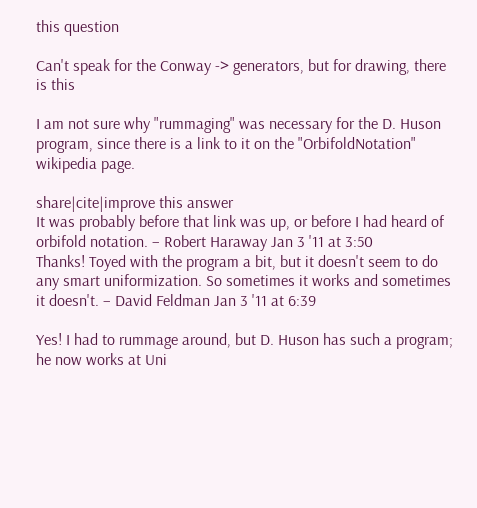this question

Can't speak for the Conway -> generators, but for drawing, there is this

I am not sure why "rummaging" was necessary for the D. Huson program, since there is a link to it on the "OrbifoldNotation" wikipedia page.

share|cite|improve this answer
It was probably before that link was up, or before I had heard of orbifold notation. – Robert Haraway Jan 3 '11 at 3:50
Thanks! Toyed with the program a bit, but it doesn't seem to do any smart uniformization. So sometimes it works and sometimes it doesn't. – David Feldman Jan 3 '11 at 6:39

Yes! I had to rummage around, but D. Huson has such a program; he now works at Uni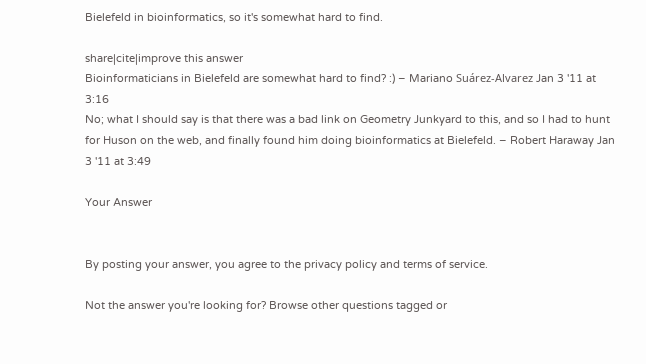Bielefeld in bioinformatics, so it's somewhat hard to find.

share|cite|improve this answer
Bioinformaticians in Bielefeld are somewhat hard to find? :) – Mariano Suárez-Alvarez Jan 3 '11 at 3:16
No; what I should say is that there was a bad link on Geometry Junkyard to this, and so I had to hunt for Huson on the web, and finally found him doing bioinformatics at Bielefeld. – Robert Haraway Jan 3 '11 at 3:49

Your Answer


By posting your answer, you agree to the privacy policy and terms of service.

Not the answer you're looking for? Browse other questions tagged or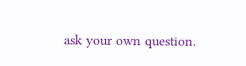ask your own question.